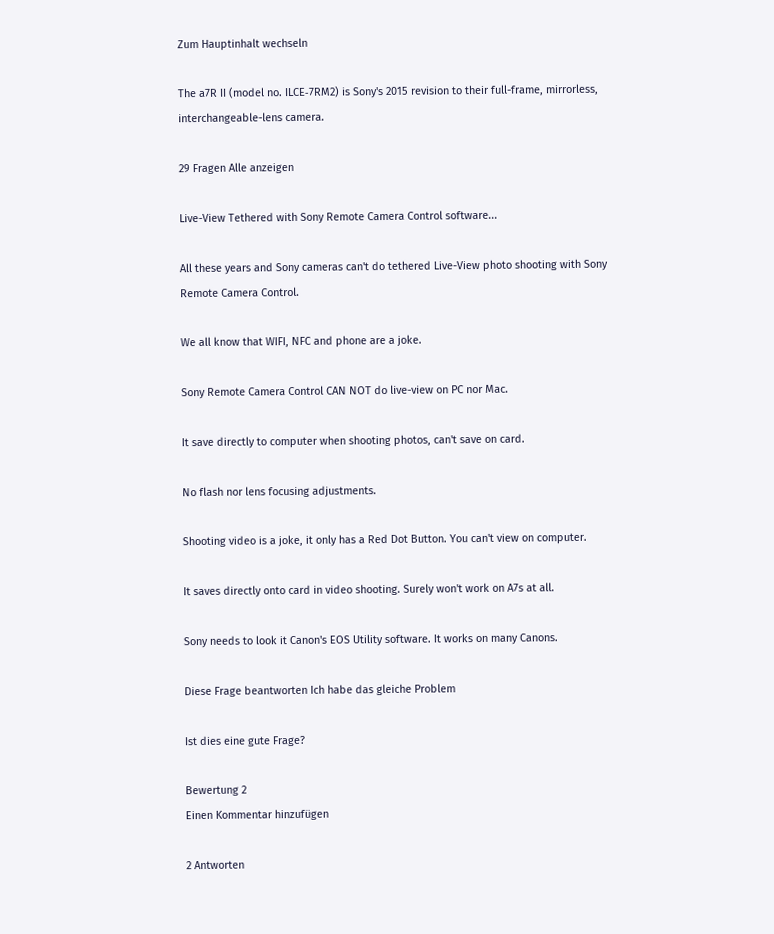Zum Hauptinhalt wechseln

The a7R II (model no. ILCE‑7RM2) is Sony's 2015 revision to their full-frame, mirrorless, interchangeable-lens camera.

29 Fragen Alle anzeigen

Live-View Tethered with Sony Remote Camera Control software...

All these years and Sony cameras can't do tethered Live-View photo shooting with Sony Remote Camera Control.

We all know that WIFI, NFC and phone are a joke.

Sony Remote Camera Control CAN NOT do live-view on PC nor Mac.

It save directly to computer when shooting photos, can't save on card.

No flash nor lens focusing adjustments.

Shooting video is a joke, it only has a Red Dot Button. You can't view on computer.

It saves directly onto card in video shooting. Surely won't work on A7s at all.

Sony needs to look it Canon's EOS Utility software. It works on many Canons.

Diese Frage beantworten Ich habe das gleiche Problem

Ist dies eine gute Frage?

Bewertung 2
Einen Kommentar hinzufügen

2 Antworten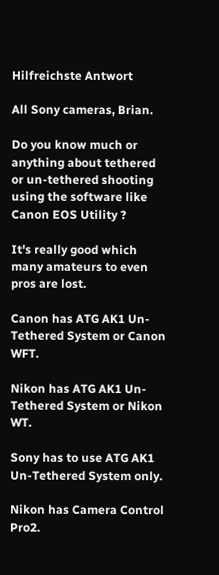Hilfreichste Antwort

All Sony cameras, Brian.

Do you know much or anything about tethered or un-tethered shooting using the software like Canon EOS Utility ?

It's really good which many amateurs to even pros are lost.

Canon has ATG AK1 Un-Tethered System or Canon WFT.

Nikon has ATG AK1 Un-Tethered System or Nikon WT.

Sony has to use ATG AK1 Un-Tethered System only.

Nikon has Camera Control Pro2.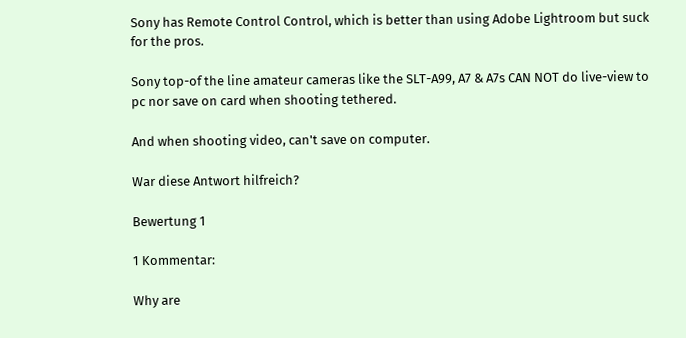Sony has Remote Control Control, which is better than using Adobe Lightroom but suck for the pros.

Sony top-of the line amateur cameras like the SLT-A99, A7 & A7s CAN NOT do live-view to pc nor save on card when shooting tethered.

And when shooting video, can't save on computer.

War diese Antwort hilfreich?

Bewertung 1

1 Kommentar:

Why are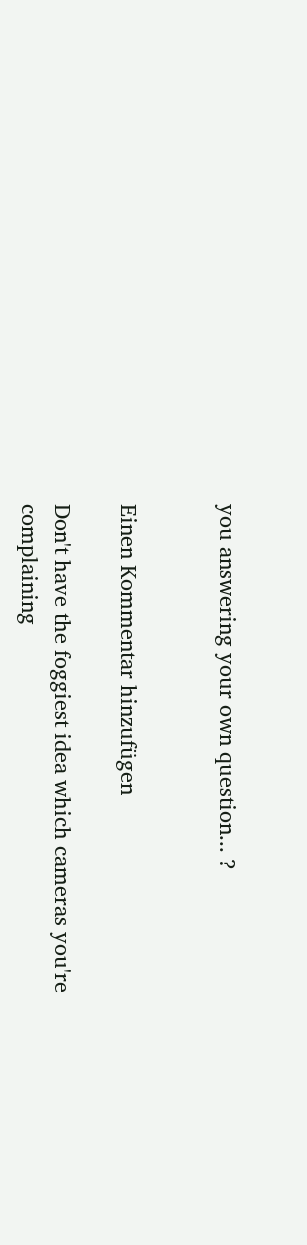you answering your own question... ?


Einen Kommentar hinzufügen

Don't have the foggiest idea which cameras you're complaining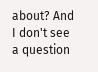about? And I don't see a question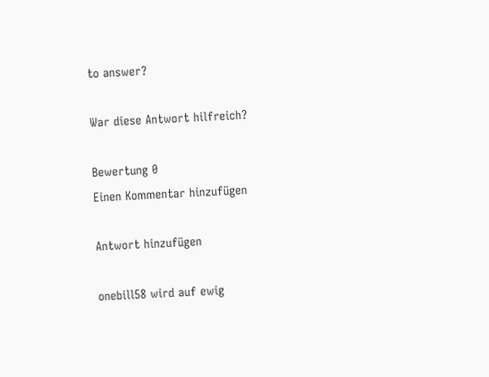to answer?

War diese Antwort hilfreich?

Bewertung 0
Einen Kommentar hinzufügen

Antwort hinzufügen

onebill58 wird auf ewig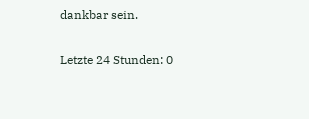dankbar sein.

Letzte 24 Stunden: 0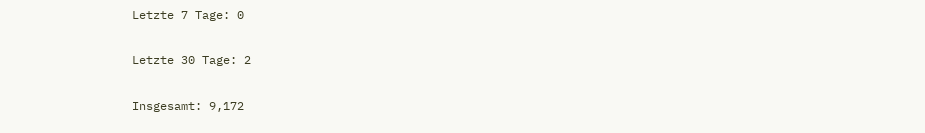Letzte 7 Tage: 0

Letzte 30 Tage: 2

Insgesamt: 9,172